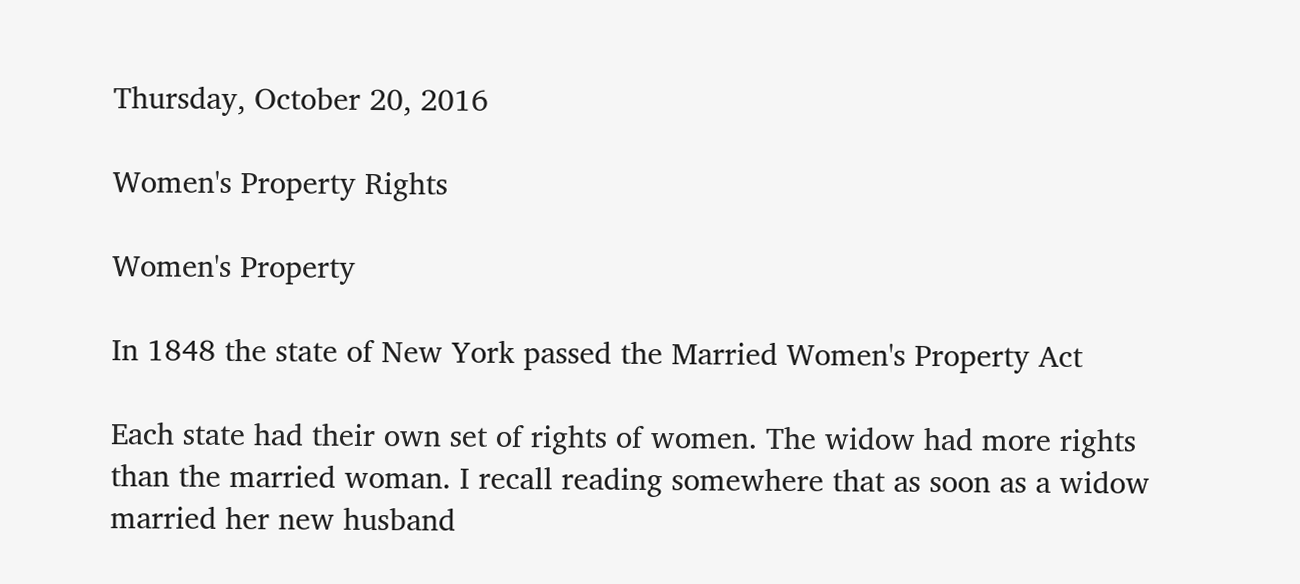Thursday, October 20, 2016

Women's Property Rights

Women's Property

In 1848 the state of New York passed the Married Women's Property Act

Each state had their own set of rights of women. The widow had more rights than the married woman. I recall reading somewhere that as soon as a widow married her new husband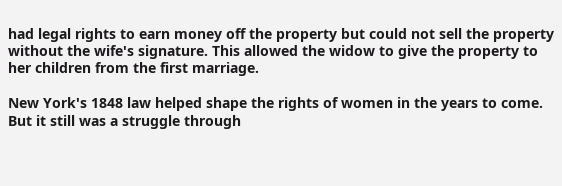had legal rights to earn money off the property but could not sell the property without the wife's signature. This allowed the widow to give the property to her children from the first marriage.

New York's 1848 law helped shape the rights of women in the years to come. But it still was a struggle through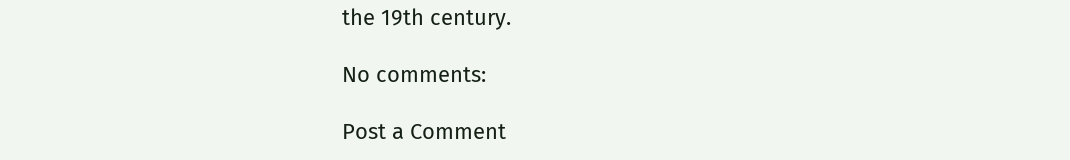the 19th century.

No comments:

Post a Comment